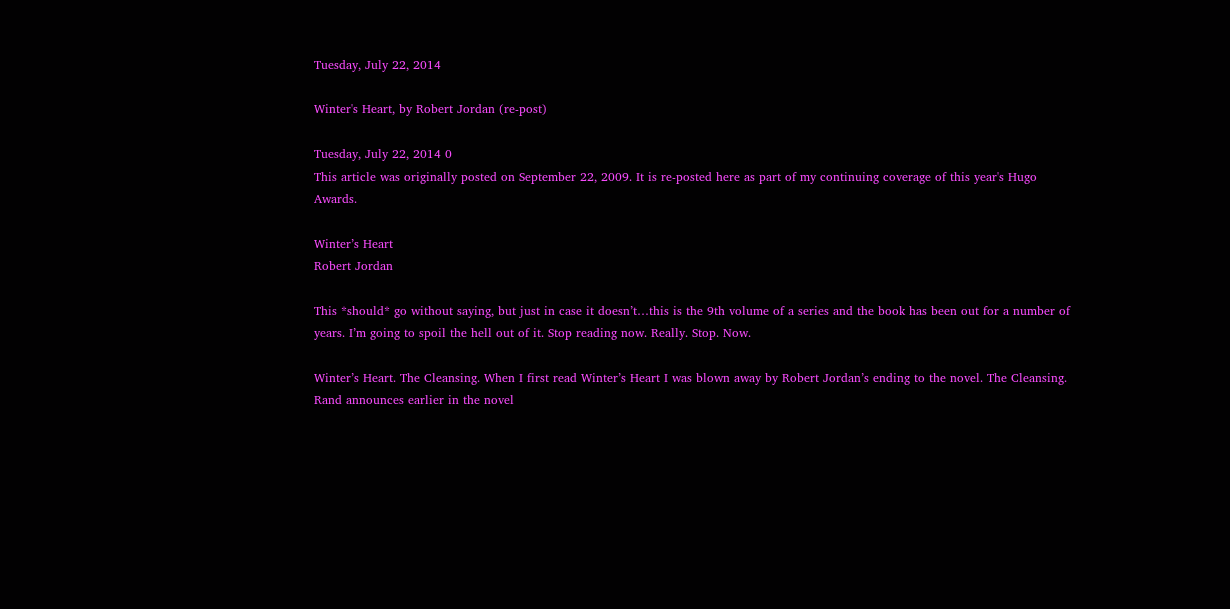Tuesday, July 22, 2014

Winter's Heart, by Robert Jordan (re-post)

Tuesday, July 22, 2014 0
This article was originally posted on September 22, 2009. It is re-posted here as part of my continuing coverage of this year's Hugo Awards.

Winter’s Heart
Robert Jordan

This *should* go without saying, but just in case it doesn’t…this is the 9th volume of a series and the book has been out for a number of years. I’m going to spoil the hell out of it. Stop reading now. Really. Stop. Now.

Winter’s Heart. The Cleansing. When I first read Winter’s Heart I was blown away by Robert Jordan’s ending to the novel. The Cleansing. Rand announces earlier in the novel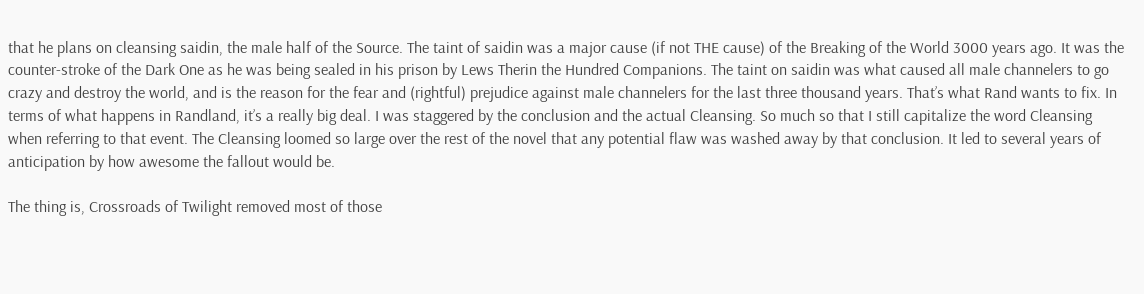that he plans on cleansing saidin, the male half of the Source. The taint of saidin was a major cause (if not THE cause) of the Breaking of the World 3000 years ago. It was the counter-stroke of the Dark One as he was being sealed in his prison by Lews Therin the Hundred Companions. The taint on saidin was what caused all male channelers to go crazy and destroy the world, and is the reason for the fear and (rightful) prejudice against male channelers for the last three thousand years. That’s what Rand wants to fix. In terms of what happens in Randland, it’s a really big deal. I was staggered by the conclusion and the actual Cleansing. So much so that I still capitalize the word Cleansing when referring to that event. The Cleansing loomed so large over the rest of the novel that any potential flaw was washed away by that conclusion. It led to several years of anticipation by how awesome the fallout would be.

The thing is, Crossroads of Twilight removed most of those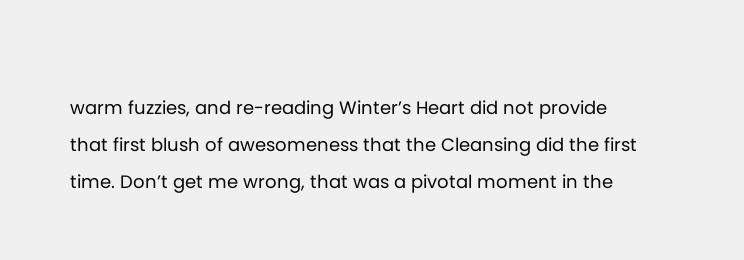warm fuzzies, and re-reading Winter’s Heart did not provide that first blush of awesomeness that the Cleansing did the first time. Don’t get me wrong, that was a pivotal moment in the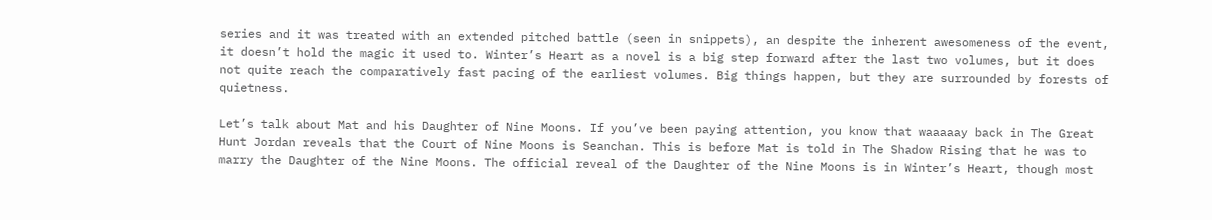series and it was treated with an extended pitched battle (seen in snippets), an despite the inherent awesomeness of the event, it doesn’t hold the magic it used to. Winter’s Heart as a novel is a big step forward after the last two volumes, but it does not quite reach the comparatively fast pacing of the earliest volumes. Big things happen, but they are surrounded by forests of quietness.

Let’s talk about Mat and his Daughter of Nine Moons. If you’ve been paying attention, you know that waaaaay back in The Great Hunt Jordan reveals that the Court of Nine Moons is Seanchan. This is before Mat is told in The Shadow Rising that he was to marry the Daughter of the Nine Moons. The official reveal of the Daughter of the Nine Moons is in Winter’s Heart, though most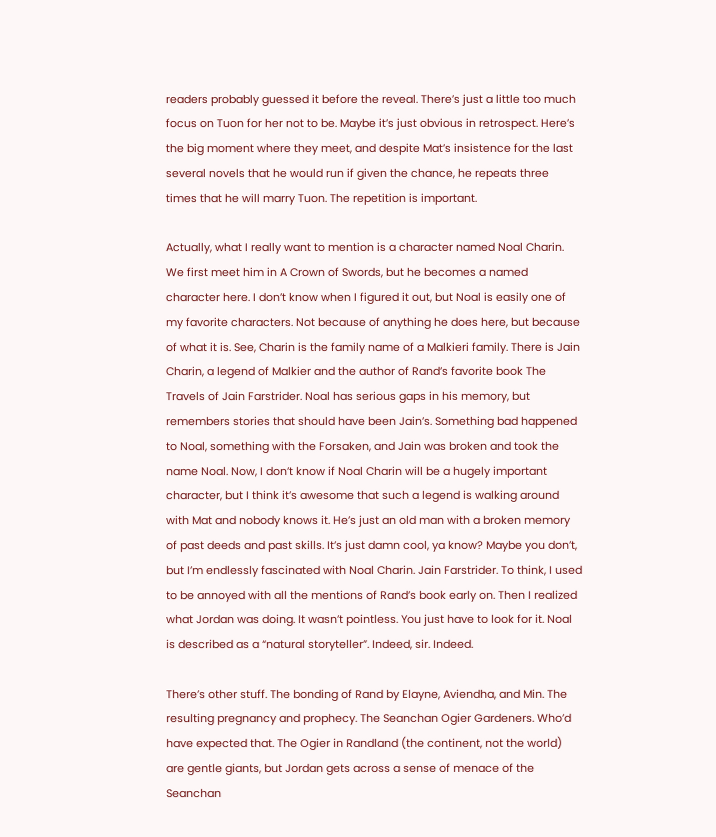readers probably guessed it before the reveal. There’s just a little too much focus on Tuon for her not to be. Maybe it’s just obvious in retrospect. Here’s the big moment where they meet, and despite Mat’s insistence for the last several novels that he would run if given the chance, he repeats three times that he will marry Tuon. The repetition is important.

Actually, what I really want to mention is a character named Noal Charin. We first meet him in A Crown of Swords, but he becomes a named character here. I don’t know when I figured it out, but Noal is easily one of my favorite characters. Not because of anything he does here, but because of what it is. See, Charin is the family name of a Malkieri family. There is Jain Charin, a legend of Malkier and the author of Rand’s favorite book The Travels of Jain Farstrider. Noal has serious gaps in his memory, but remembers stories that should have been Jain’s. Something bad happened to Noal, something with the Forsaken, and Jain was broken and took the name Noal. Now, I don’t know if Noal Charin will be a hugely important character, but I think it’s awesome that such a legend is walking around with Mat and nobody knows it. He’s just an old man with a broken memory of past deeds and past skills. It’s just damn cool, ya know? Maybe you don’t, but I’m endlessly fascinated with Noal Charin. Jain Farstrider. To think, I used to be annoyed with all the mentions of Rand’s book early on. Then I realized what Jordan was doing. It wasn’t pointless. You just have to look for it. Noal is described as a “natural storyteller”. Indeed, sir. Indeed.

There’s other stuff. The bonding of Rand by Elayne, Aviendha, and Min. The resulting pregnancy and prophecy. The Seanchan Ogier Gardeners. Who’d have expected that. The Ogier in Randland (the continent, not the world) are gentle giants, but Jordan gets across a sense of menace of the Seanchan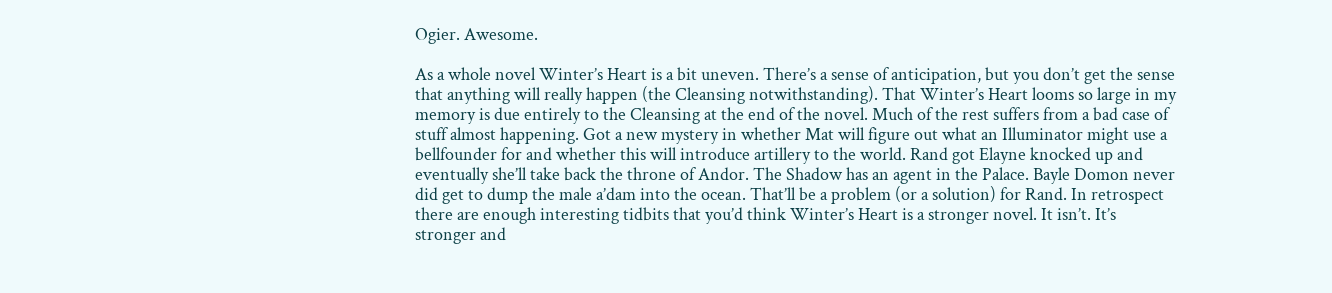Ogier. Awesome.

As a whole novel Winter’s Heart is a bit uneven. There’s a sense of anticipation, but you don’t get the sense that anything will really happen (the Cleansing notwithstanding). That Winter’s Heart looms so large in my memory is due entirely to the Cleansing at the end of the novel. Much of the rest suffers from a bad case of stuff almost happening. Got a new mystery in whether Mat will figure out what an Illuminator might use a bellfounder for and whether this will introduce artillery to the world. Rand got Elayne knocked up and eventually she’ll take back the throne of Andor. The Shadow has an agent in the Palace. Bayle Domon never did get to dump the male a’dam into the ocean. That’ll be a problem (or a solution) for Rand. In retrospect there are enough interesting tidbits that you’d think Winter’s Heart is a stronger novel. It isn’t. It’s stronger and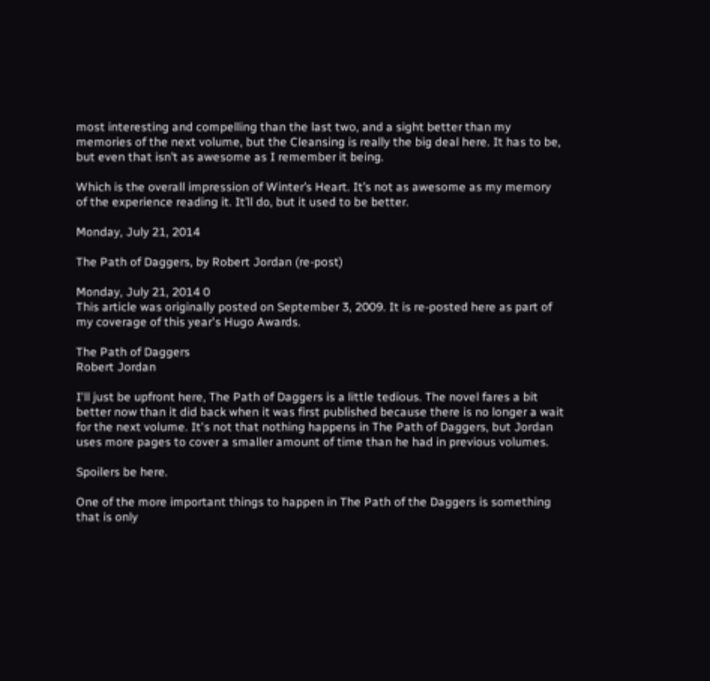most interesting and compelling than the last two, and a sight better than my memories of the next volume, but the Cleansing is really the big deal here. It has to be, but even that isn’t as awesome as I remember it being.

Which is the overall impression of Winter’s Heart. It’s not as awesome as my memory of the experience reading it. It’ll do, but it used to be better.

Monday, July 21, 2014

The Path of Daggers, by Robert Jordan (re-post)

Monday, July 21, 2014 0
This article was originally posted on September 3, 2009. It is re-posted here as part of my coverage of this year's Hugo Awards.

The Path of Daggers
Robert Jordan

I'll just be upfront here, The Path of Daggers is a little tedious. The novel fares a bit better now than it did back when it was first published because there is no longer a wait for the next volume. It's not that nothing happens in The Path of Daggers, but Jordan uses more pages to cover a smaller amount of time than he had in previous volumes.

Spoilers be here.

One of the more important things to happen in The Path of the Daggers is something that is only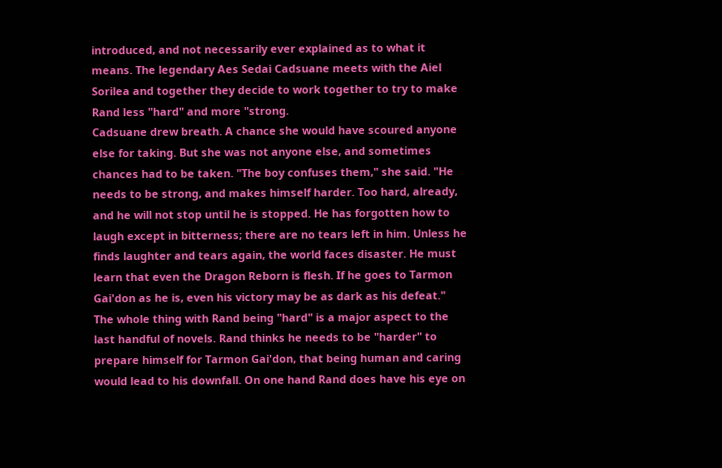introduced, and not necessarily ever explained as to what it means. The legendary Aes Sedai Cadsuane meets with the Aiel Sorilea and together they decide to work together to try to make Rand less "hard" and more "strong.
Cadsuane drew breath. A chance she would have scoured anyone else for taking. But she was not anyone else, and sometimes chances had to be taken. "The boy confuses them," she said. "He needs to be strong, and makes himself harder. Too hard, already, and he will not stop until he is stopped. He has forgotten how to laugh except in bitterness; there are no tears left in him. Unless he finds laughter and tears again, the world faces disaster. He must learn that even the Dragon Reborn is flesh. If he goes to Tarmon Gai'don as he is, even his victory may be as dark as his defeat."
The whole thing with Rand being "hard" is a major aspect to the last handful of novels. Rand thinks he needs to be "harder" to prepare himself for Tarmon Gai'don, that being human and caring would lead to his downfall. On one hand Rand does have his eye on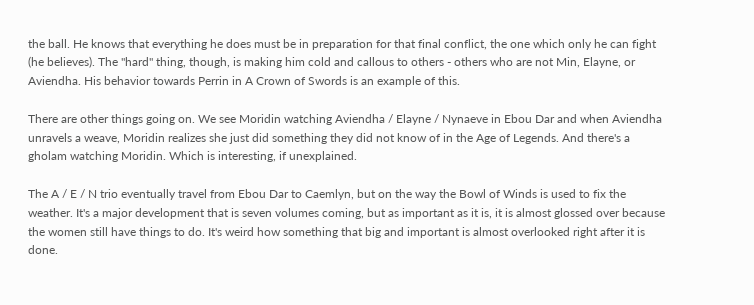the ball. He knows that everything he does must be in preparation for that final conflict, the one which only he can fight (he believes). The "hard" thing, though, is making him cold and callous to others - others who are not Min, Elayne, or Aviendha. His behavior towards Perrin in A Crown of Swords is an example of this.

There are other things going on. We see Moridin watching Aviendha / Elayne / Nynaeve in Ebou Dar and when Aviendha unravels a weave, Moridin realizes she just did something they did not know of in the Age of Legends. And there's a gholam watching Moridin. Which is interesting, if unexplained.

The A / E / N trio eventually travel from Ebou Dar to Caemlyn, but on the way the Bowl of Winds is used to fix the weather. It's a major development that is seven volumes coming, but as important as it is, it is almost glossed over because the women still have things to do. It's weird how something that big and important is almost overlooked right after it is done.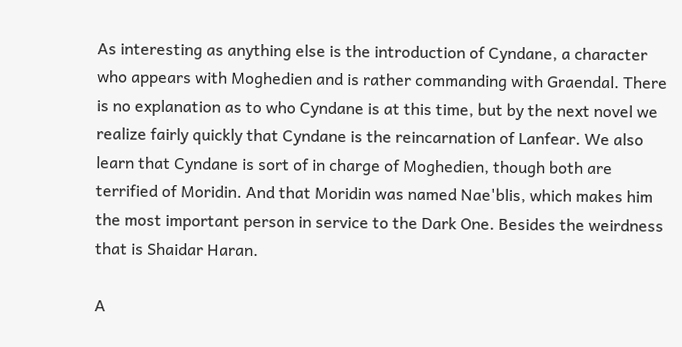As interesting as anything else is the introduction of Cyndane, a character who appears with Moghedien and is rather commanding with Graendal. There is no explanation as to who Cyndane is at this time, but by the next novel we realize fairly quickly that Cyndane is the reincarnation of Lanfear. We also learn that Cyndane is sort of in charge of Moghedien, though both are terrified of Moridin. And that Moridin was named Nae'blis, which makes him the most important person in service to the Dark One. Besides the weirdness that is Shaidar Haran.

A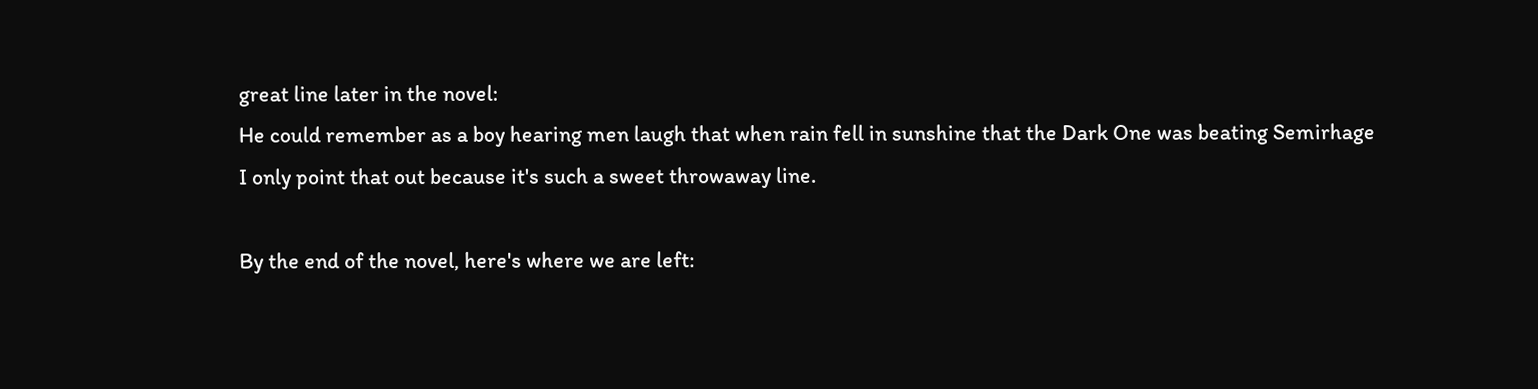great line later in the novel:
He could remember as a boy hearing men laugh that when rain fell in sunshine that the Dark One was beating Semirhage
I only point that out because it's such a sweet throwaway line.

By the end of the novel, here's where we are left: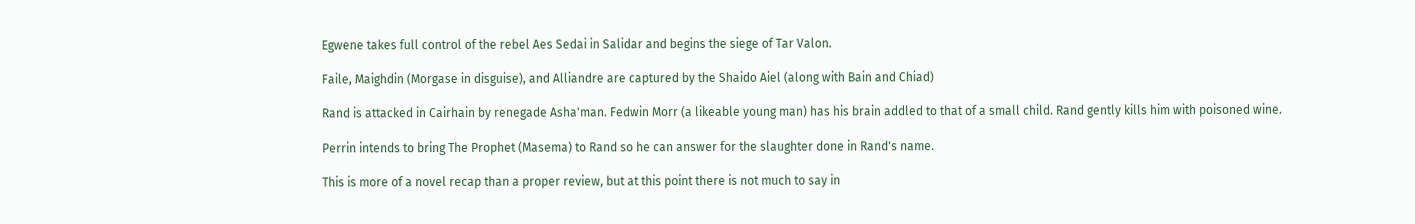Egwene takes full control of the rebel Aes Sedai in Salidar and begins the siege of Tar Valon.

Faile, Maighdin (Morgase in disguise), and Alliandre are captured by the Shaido Aiel (along with Bain and Chiad)

Rand is attacked in Cairhain by renegade Asha'man. Fedwin Morr (a likeable young man) has his brain addled to that of a small child. Rand gently kills him with poisoned wine.

Perrin intends to bring The Prophet (Masema) to Rand so he can answer for the slaughter done in Rand's name.

This is more of a novel recap than a proper review, but at this point there is not much to say in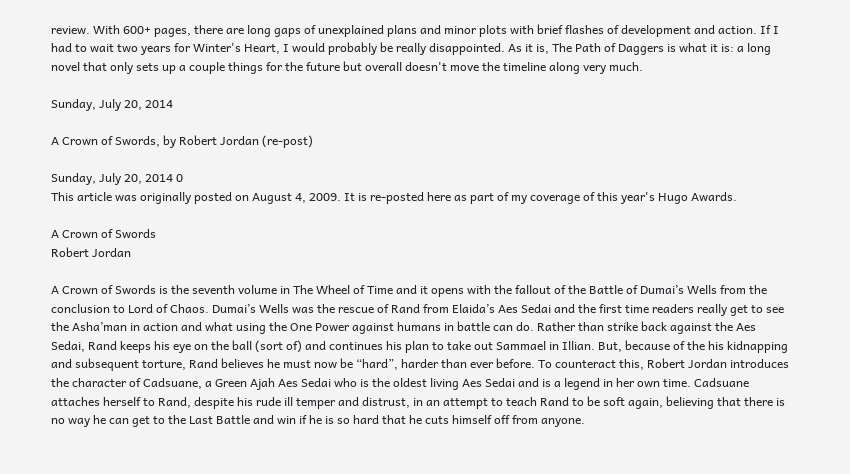review. With 600+ pages, there are long gaps of unexplained plans and minor plots with brief flashes of development and action. If I had to wait two years for Winter's Heart, I would probably be really disappointed. As it is, The Path of Daggers is what it is: a long novel that only sets up a couple things for the future but overall doesn't move the timeline along very much.

Sunday, July 20, 2014

A Crown of Swords, by Robert Jordan (re-post)

Sunday, July 20, 2014 0
This article was originally posted on August 4, 2009. It is re-posted here as part of my coverage of this year's Hugo Awards.

A Crown of Swords
Robert Jordan

A Crown of Swords is the seventh volume in The Wheel of Time and it opens with the fallout of the Battle of Dumai’s Wells from the conclusion to Lord of Chaos. Dumai’s Wells was the rescue of Rand from Elaida’s Aes Sedai and the first time readers really get to see the Asha’man in action and what using the One Power against humans in battle can do. Rather than strike back against the Aes Sedai, Rand keeps his eye on the ball (sort of) and continues his plan to take out Sammael in Illian. But, because of the his kidnapping and subsequent torture, Rand believes he must now be “hard”, harder than ever before. To counteract this, Robert Jordan introduces the character of Cadsuane, a Green Ajah Aes Sedai who is the oldest living Aes Sedai and is a legend in her own time. Cadsuane attaches herself to Rand, despite his rude ill temper and distrust, in an attempt to teach Rand to be soft again, believing that there is no way he can get to the Last Battle and win if he is so hard that he cuts himself off from anyone.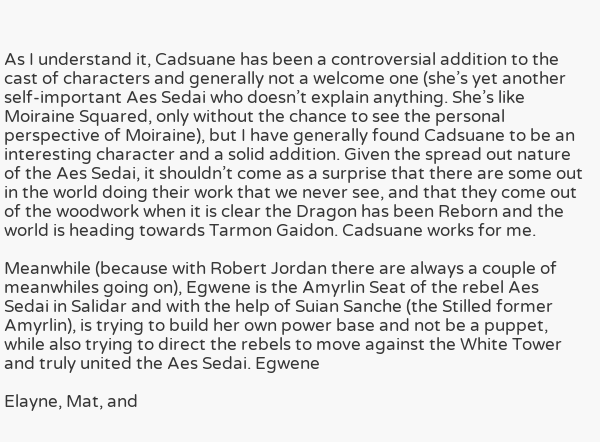As I understand it, Cadsuane has been a controversial addition to the cast of characters and generally not a welcome one (she’s yet another self-important Aes Sedai who doesn’t explain anything. She’s like Moiraine Squared, only without the chance to see the personal perspective of Moiraine), but I have generally found Cadsuane to be an interesting character and a solid addition. Given the spread out nature of the Aes Sedai, it shouldn’t come as a surprise that there are some out in the world doing their work that we never see, and that they come out of the woodwork when it is clear the Dragon has been Reborn and the world is heading towards Tarmon Gaidon. Cadsuane works for me.

Meanwhile (because with Robert Jordan there are always a couple of meanwhiles going on), Egwene is the Amyrlin Seat of the rebel Aes Sedai in Salidar and with the help of Suian Sanche (the Stilled former Amyrlin), is trying to build her own power base and not be a puppet, while also trying to direct the rebels to move against the White Tower and truly united the Aes Sedai. Egwene

Elayne, Mat, and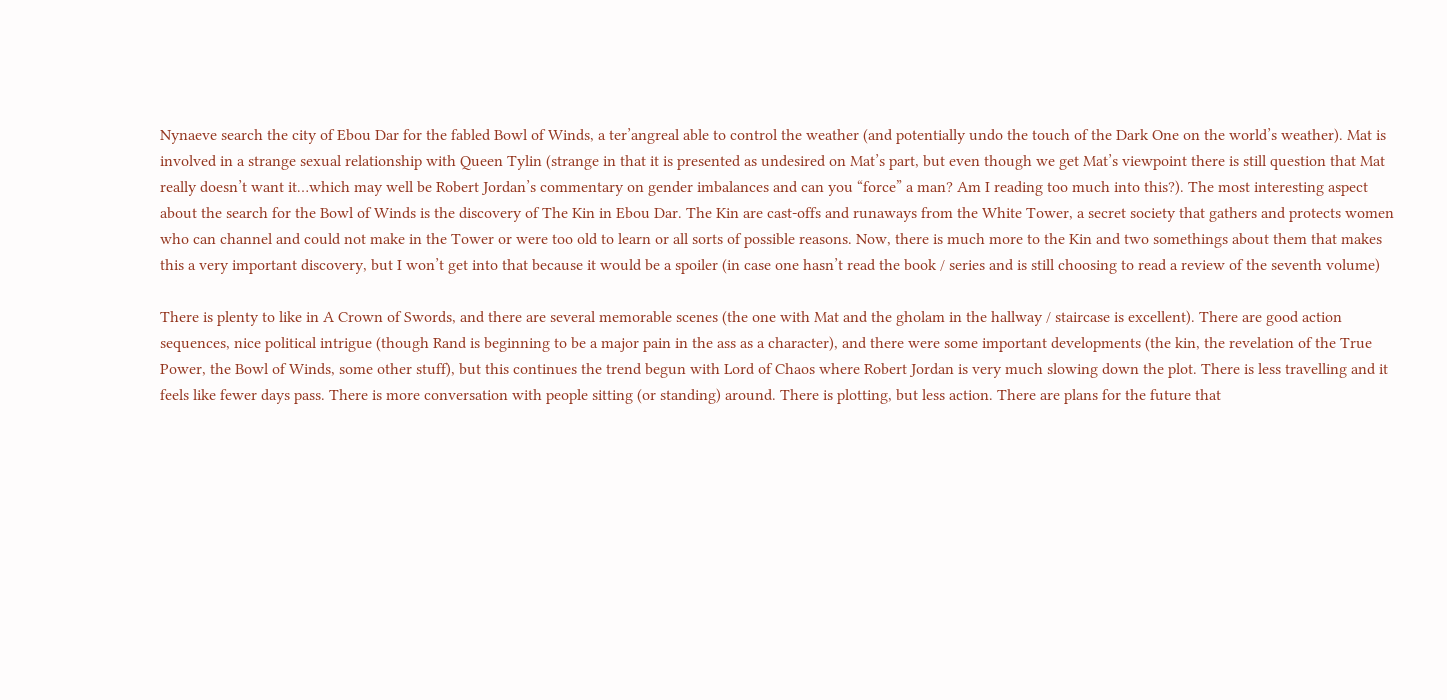Nynaeve search the city of Ebou Dar for the fabled Bowl of Winds, a ter’angreal able to control the weather (and potentially undo the touch of the Dark One on the world’s weather). Mat is involved in a strange sexual relationship with Queen Tylin (strange in that it is presented as undesired on Mat’s part, but even though we get Mat’s viewpoint there is still question that Mat really doesn’t want it…which may well be Robert Jordan’s commentary on gender imbalances and can you “force” a man? Am I reading too much into this?). The most interesting aspect about the search for the Bowl of Winds is the discovery of The Kin in Ebou Dar. The Kin are cast-offs and runaways from the White Tower, a secret society that gathers and protects women who can channel and could not make in the Tower or were too old to learn or all sorts of possible reasons. Now, there is much more to the Kin and two somethings about them that makes this a very important discovery, but I won’t get into that because it would be a spoiler (in case one hasn’t read the book / series and is still choosing to read a review of the seventh volume)

There is plenty to like in A Crown of Swords, and there are several memorable scenes (the one with Mat and the gholam in the hallway / staircase is excellent). There are good action sequences, nice political intrigue (though Rand is beginning to be a major pain in the ass as a character), and there were some important developments (the kin, the revelation of the True Power, the Bowl of Winds, some other stuff), but this continues the trend begun with Lord of Chaos where Robert Jordan is very much slowing down the plot. There is less travelling and it feels like fewer days pass. There is more conversation with people sitting (or standing) around. There is plotting, but less action. There are plans for the future that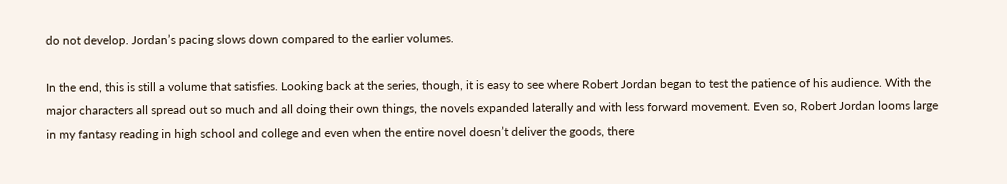do not develop. Jordan’s pacing slows down compared to the earlier volumes.

In the end, this is still a volume that satisfies. Looking back at the series, though, it is easy to see where Robert Jordan began to test the patience of his audience. With the major characters all spread out so much and all doing their own things, the novels expanded laterally and with less forward movement. Even so, Robert Jordan looms large in my fantasy reading in high school and college and even when the entire novel doesn’t deliver the goods, there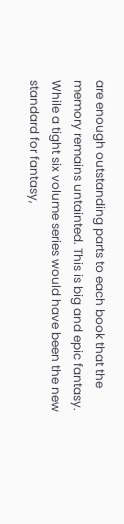are enough outstanding parts to each book that the memory remains untainted. This is big and epic fantasy. While a tight six volume series would have been the new standard for fantasy,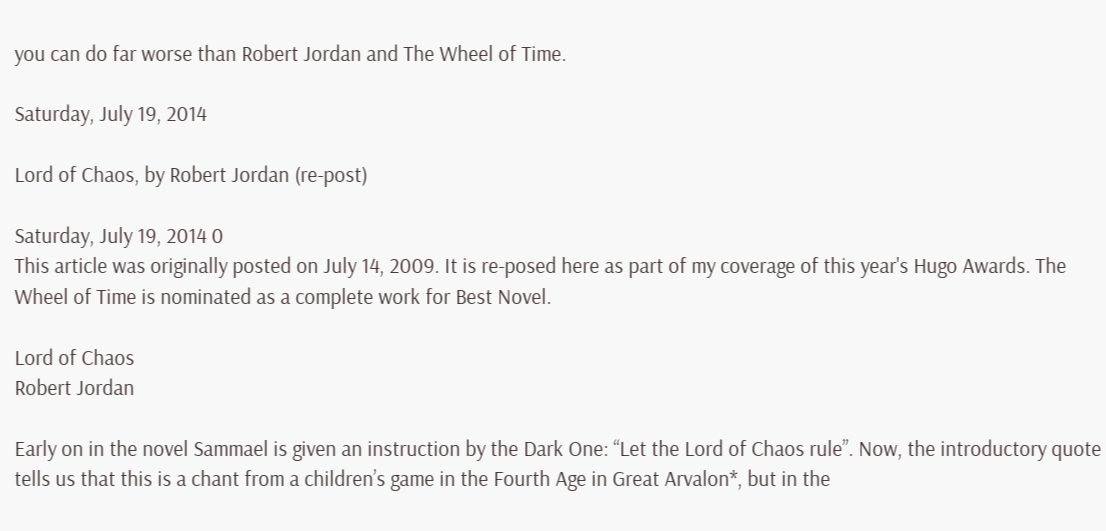you can do far worse than Robert Jordan and The Wheel of Time.

Saturday, July 19, 2014

Lord of Chaos, by Robert Jordan (re-post)

Saturday, July 19, 2014 0
This article was originally posted on July 14, 2009. It is re-posed here as part of my coverage of this year's Hugo Awards. The Wheel of Time is nominated as a complete work for Best Novel.

Lord of Chaos
Robert Jordan

Early on in the novel Sammael is given an instruction by the Dark One: “Let the Lord of Chaos rule”. Now, the introductory quote tells us that this is a chant from a children’s game in the Fourth Age in Great Arvalon*, but in the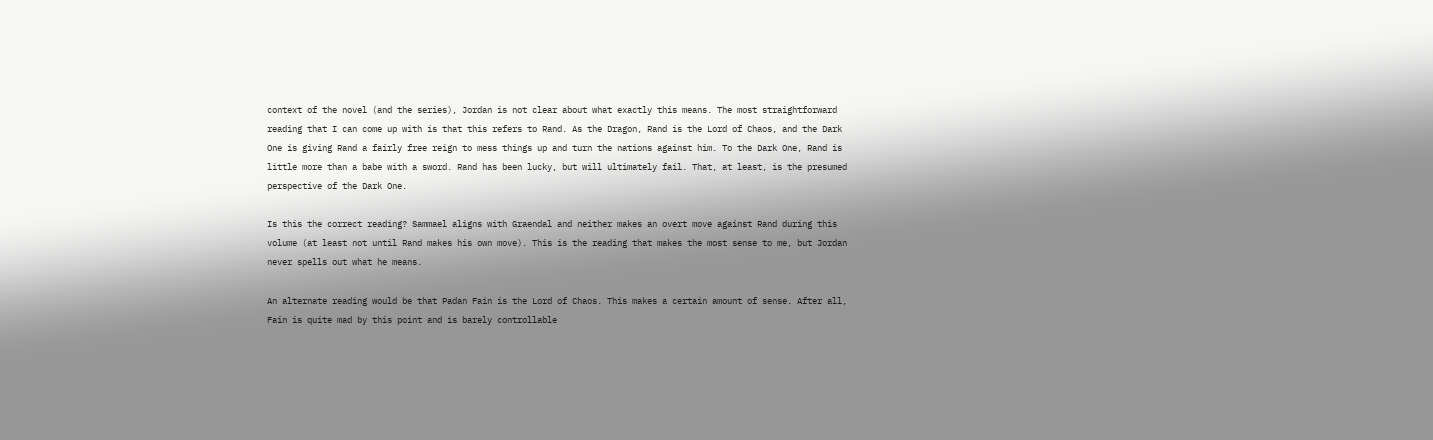context of the novel (and the series), Jordan is not clear about what exactly this means. The most straightforward reading that I can come up with is that this refers to Rand. As the Dragon, Rand is the Lord of Chaos, and the Dark One is giving Rand a fairly free reign to mess things up and turn the nations against him. To the Dark One, Rand is little more than a babe with a sword. Rand has been lucky, but will ultimately fail. That, at least, is the presumed perspective of the Dark One.

Is this the correct reading? Sammael aligns with Graendal and neither makes an overt move against Rand during this volume (at least not until Rand makes his own move). This is the reading that makes the most sense to me, but Jordan never spells out what he means.

An alternate reading would be that Padan Fain is the Lord of Chaos. This makes a certain amount of sense. After all, Fain is quite mad by this point and is barely controllable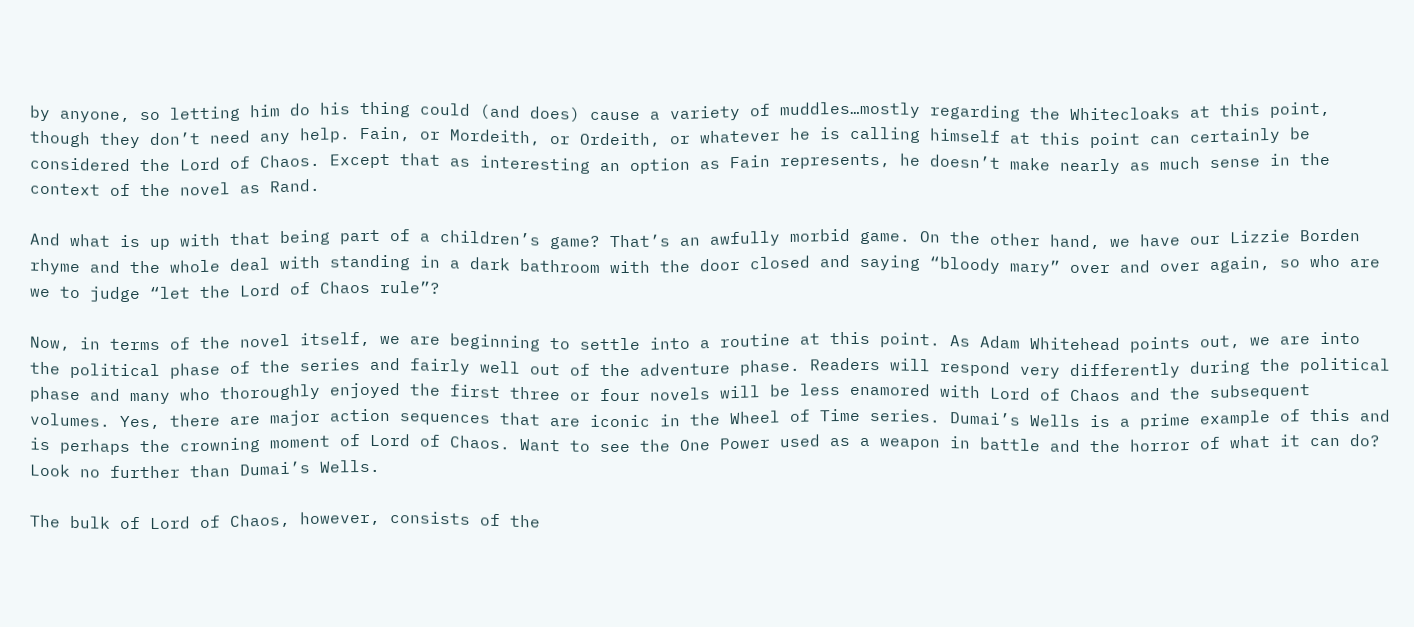by anyone, so letting him do his thing could (and does) cause a variety of muddles…mostly regarding the Whitecloaks at this point, though they don’t need any help. Fain, or Mordeith, or Ordeith, or whatever he is calling himself at this point can certainly be considered the Lord of Chaos. Except that as interesting an option as Fain represents, he doesn’t make nearly as much sense in the context of the novel as Rand.

And what is up with that being part of a children’s game? That’s an awfully morbid game. On the other hand, we have our Lizzie Borden rhyme and the whole deal with standing in a dark bathroom with the door closed and saying “bloody mary” over and over again, so who are we to judge “let the Lord of Chaos rule”?

Now, in terms of the novel itself, we are beginning to settle into a routine at this point. As Adam Whitehead points out, we are into the political phase of the series and fairly well out of the adventure phase. Readers will respond very differently during the political phase and many who thoroughly enjoyed the first three or four novels will be less enamored with Lord of Chaos and the subsequent volumes. Yes, there are major action sequences that are iconic in the Wheel of Time series. Dumai’s Wells is a prime example of this and is perhaps the crowning moment of Lord of Chaos. Want to see the One Power used as a weapon in battle and the horror of what it can do? Look no further than Dumai’s Wells.

The bulk of Lord of Chaos, however, consists of the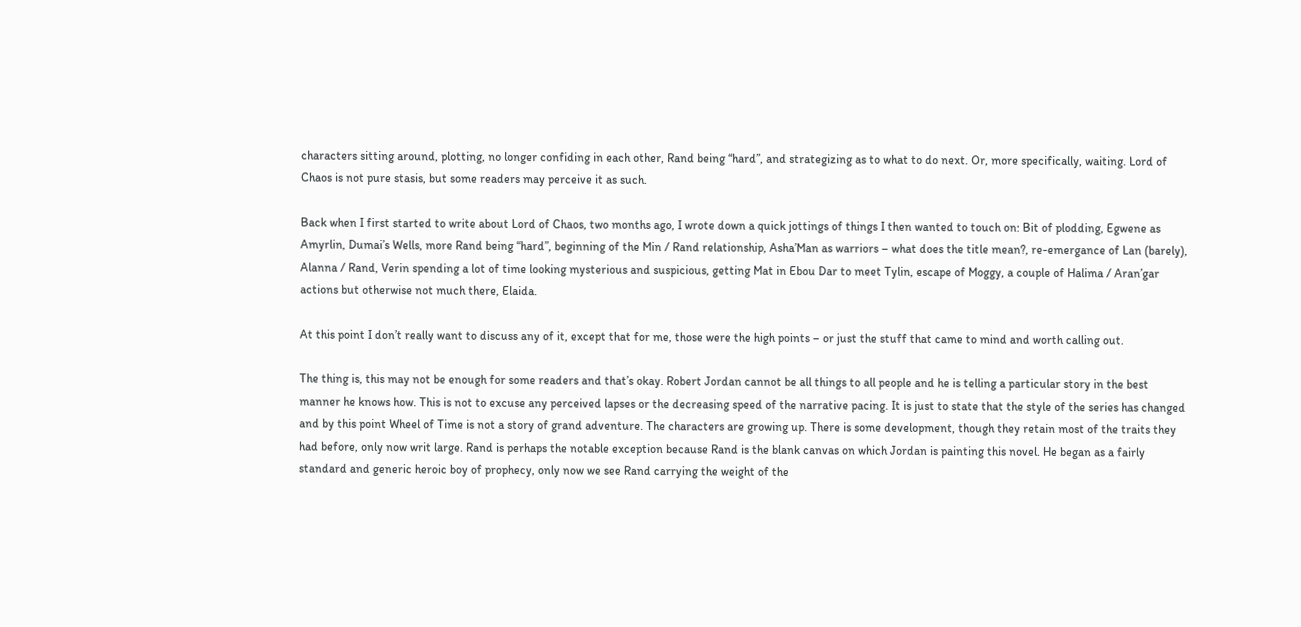characters sitting around, plotting, no longer confiding in each other, Rand being “hard”, and strategizing as to what to do next. Or, more specifically, waiting. Lord of Chaos is not pure stasis, but some readers may perceive it as such.

Back when I first started to write about Lord of Chaos, two months ago, I wrote down a quick jottings of things I then wanted to touch on: Bit of plodding, Egwene as Amyrlin, Dumai’s Wells, more Rand being “hard”, beginning of the Min / Rand relationship, Asha’Man as warriors – what does the title mean?, re-emergance of Lan (barely), Alanna / Rand, Verin spending a lot of time looking mysterious and suspicious, getting Mat in Ebou Dar to meet Tylin, escape of Moggy, a couple of Halima / Aran’gar actions but otherwise not much there, Elaida.

At this point I don’t really want to discuss any of it, except that for me, those were the high points – or just the stuff that came to mind and worth calling out.

The thing is, this may not be enough for some readers and that’s okay. Robert Jordan cannot be all things to all people and he is telling a particular story in the best manner he knows how. This is not to excuse any perceived lapses or the decreasing speed of the narrative pacing. It is just to state that the style of the series has changed and by this point Wheel of Time is not a story of grand adventure. The characters are growing up. There is some development, though they retain most of the traits they had before, only now writ large. Rand is perhaps the notable exception because Rand is the blank canvas on which Jordan is painting this novel. He began as a fairly standard and generic heroic boy of prophecy, only now we see Rand carrying the weight of the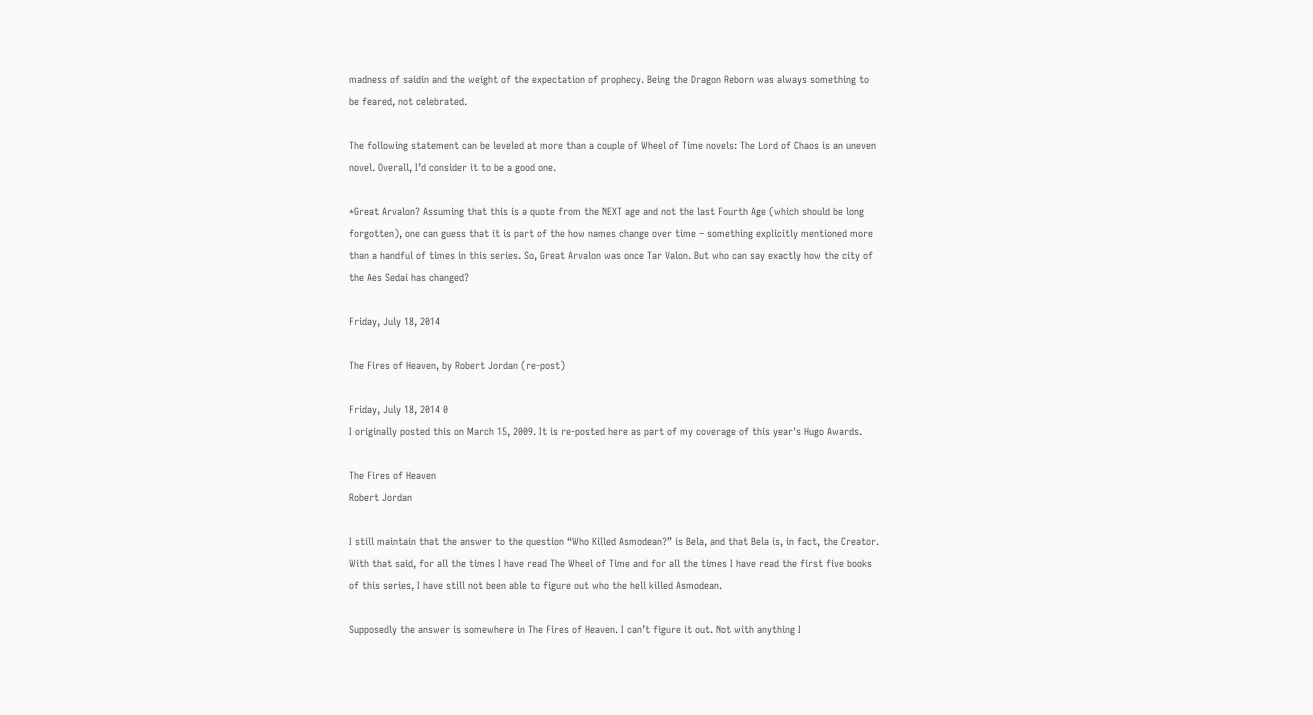madness of saidin and the weight of the expectation of prophecy. Being the Dragon Reborn was always something to be feared, not celebrated.

The following statement can be leveled at more than a couple of Wheel of Time novels: The Lord of Chaos is an uneven novel. Overall, I’d consider it to be a good one.

*Great Arvalon? Assuming that this is a quote from the NEXT age and not the last Fourth Age (which should be long forgotten), one can guess that it is part of the how names change over time – something explicitly mentioned more than a handful of times in this series. So, Great Arvalon was once Tar Valon. But who can say exactly how the city of the Aes Sedai has changed?

Friday, July 18, 2014

The Fires of Heaven, by Robert Jordan (re-post)

Friday, July 18, 2014 0
I originally posted this on March 15, 2009. It is re-posted here as part of my coverage of this year's Hugo Awards.

The Fires of Heaven
Robert Jordan

I still maintain that the answer to the question “Who Killed Asmodean?” is Bela, and that Bela is, in fact, the Creator. With that said, for all the times I have read The Wheel of Time and for all the times I have read the first five books of this series, I have still not been able to figure out who the hell killed Asmodean.

Supposedly the answer is somewhere in The Fires of Heaven. I can’t figure it out. Not with anything I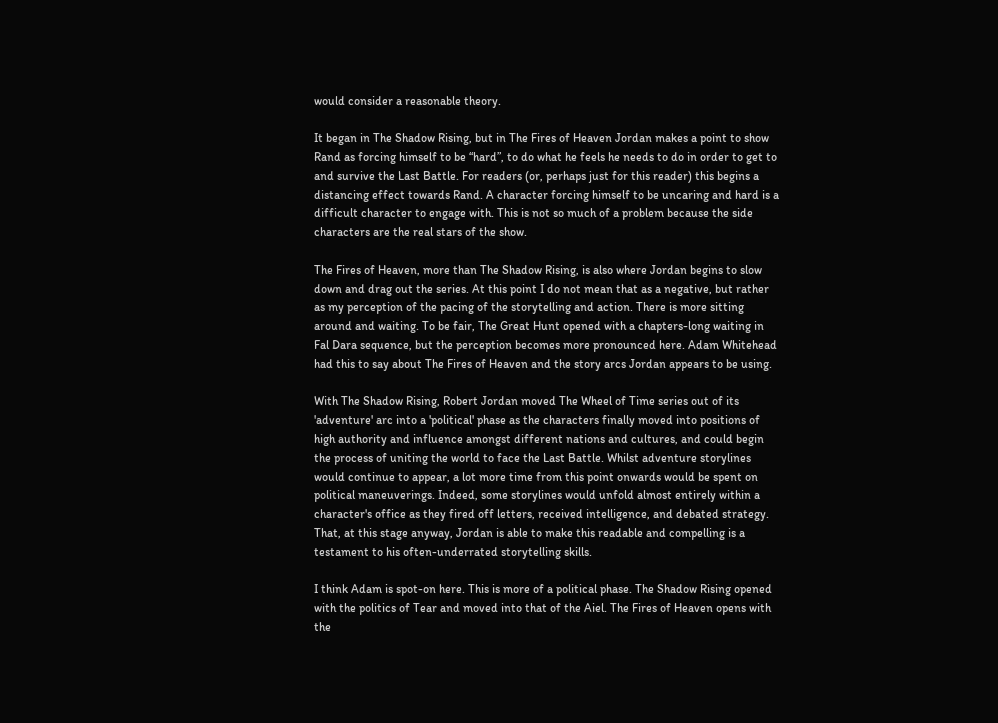would consider a reasonable theory.

It began in The Shadow Rising, but in The Fires of Heaven Jordan makes a point to show Rand as forcing himself to be “hard”, to do what he feels he needs to do in order to get to and survive the Last Battle. For readers (or, perhaps just for this reader) this begins a distancing effect towards Rand. A character forcing himself to be uncaring and hard is a difficult character to engage with. This is not so much of a problem because the side characters are the real stars of the show.

The Fires of Heaven, more than The Shadow Rising, is also where Jordan begins to slow down and drag out the series. At this point I do not mean that as a negative, but rather as my perception of the pacing of the storytelling and action. There is more sitting around and waiting. To be fair, The Great Hunt opened with a chapters-long waiting in Fal Dara sequence, but the perception becomes more pronounced here. Adam Whitehead had this to say about The Fires of Heaven and the story arcs Jordan appears to be using.

With The Shadow Rising, Robert Jordan moved The Wheel of Time series out of its 'adventure' arc into a 'political' phase as the characters finally moved into positions of high authority and influence amongst different nations and cultures, and could begin the process of uniting the world to face the Last Battle. Whilst adventure storylines would continue to appear, a lot more time from this point onwards would be spent on political maneuverings. Indeed, some storylines would unfold almost entirely within a character's office as they fired off letters, received intelligence, and debated strategy. That, at this stage anyway, Jordan is able to make this readable and compelling is a testament to his often-underrated storytelling skills.

I think Adam is spot-on here. This is more of a political phase. The Shadow Rising opened with the politics of Tear and moved into that of the Aiel. The Fires of Heaven opens with the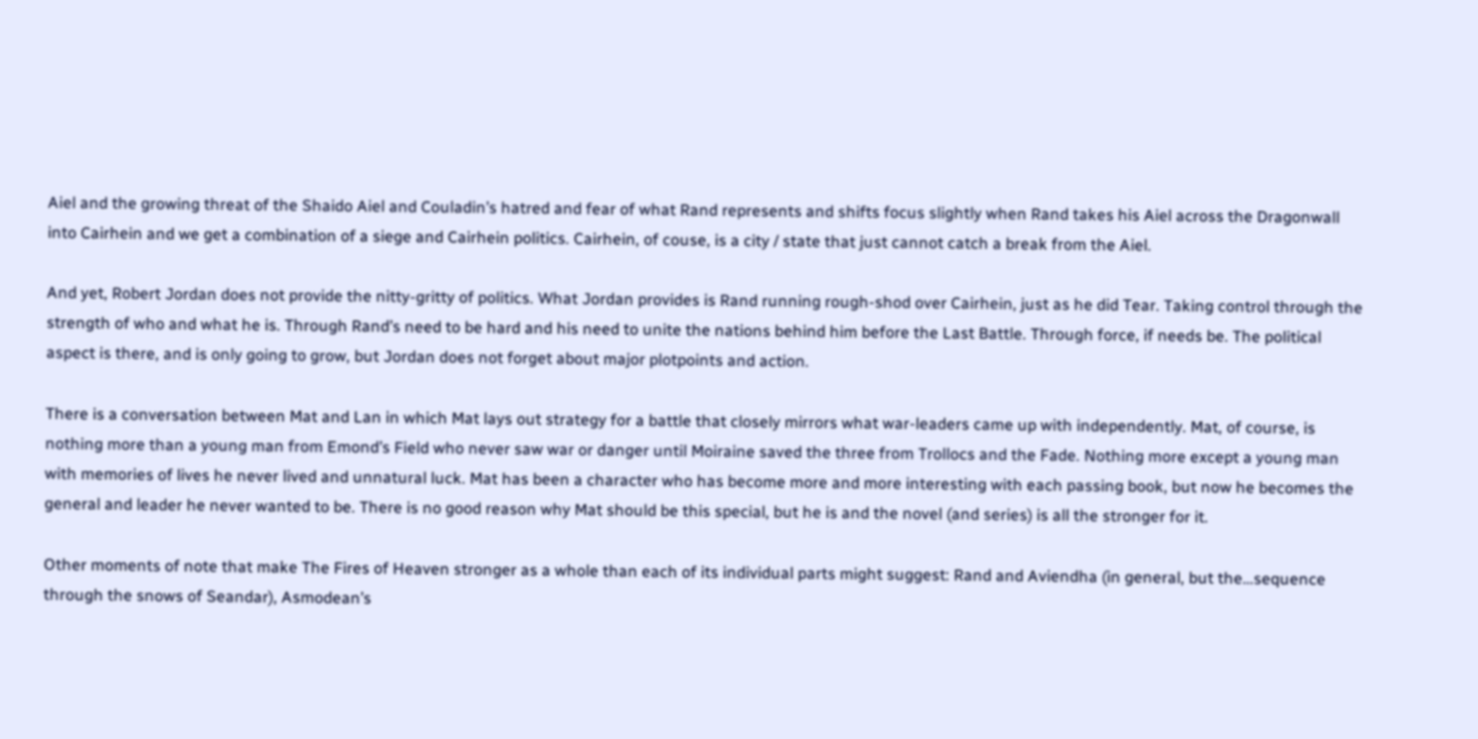Aiel and the growing threat of the Shaido Aiel and Couladin’s hatred and fear of what Rand represents and shifts focus slightly when Rand takes his Aiel across the Dragonwall into Cairhein and we get a combination of a siege and Cairhein politics. Cairhein, of couse, is a city / state that just cannot catch a break from the Aiel.

And yet, Robert Jordan does not provide the nitty-gritty of politics. What Jordan provides is Rand running rough-shod over Cairhein, just as he did Tear. Taking control through the strength of who and what he is. Through Rand’s need to be hard and his need to unite the nations behind him before the Last Battle. Through force, if needs be. The political aspect is there, and is only going to grow, but Jordan does not forget about major plotpoints and action.

There is a conversation between Mat and Lan in which Mat lays out strategy for a battle that closely mirrors what war-leaders came up with independently. Mat, of course, is nothing more than a young man from Emond’s Field who never saw war or danger until Moiraine saved the three from Trollocs and the Fade. Nothing more except a young man with memories of lives he never lived and unnatural luck. Mat has been a character who has become more and more interesting with each passing book, but now he becomes the general and leader he never wanted to be. There is no good reason why Mat should be this special, but he is and the novel (and series) is all the stronger for it.

Other moments of note that make The Fires of Heaven stronger as a whole than each of its individual parts might suggest: Rand and Aviendha (in general, but the…sequence through the snows of Seandar), Asmodean’s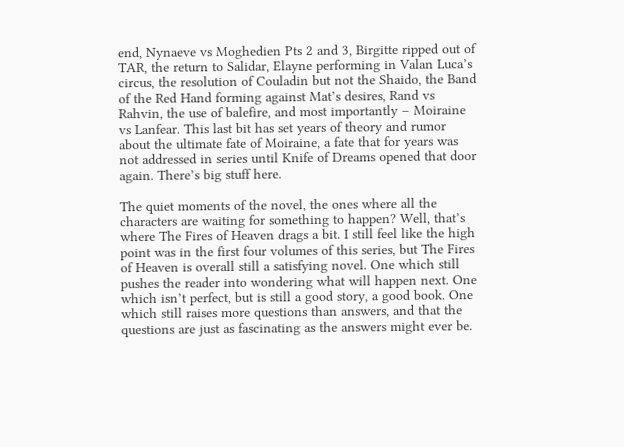end, Nynaeve vs Moghedien Pts 2 and 3, Birgitte ripped out of TAR, the return to Salidar, Elayne performing in Valan Luca’s circus, the resolution of Couladin but not the Shaido, the Band of the Red Hand forming against Mat’s desires, Rand vs Rahvin, the use of balefire, and most importantly – Moiraine vs Lanfear. This last bit has set years of theory and rumor about the ultimate fate of Moiraine, a fate that for years was not addressed in series until Knife of Dreams opened that door again. There’s big stuff here.

The quiet moments of the novel, the ones where all the characters are waiting for something to happen? Well, that’s where The Fires of Heaven drags a bit. I still feel like the high point was in the first four volumes of this series, but The Fires of Heaven is overall still a satisfying novel. One which still pushes the reader into wondering what will happen next. One which isn’t perfect, but is still a good story, a good book. One which still raises more questions than answers, and that the questions are just as fascinating as the answers might ever be.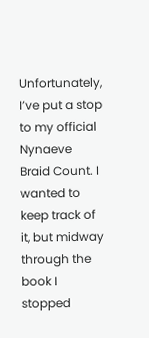Unfortunately, I’ve put a stop to my official Nynaeve Braid Count. I wanted to keep track of it, but midway through the book I stopped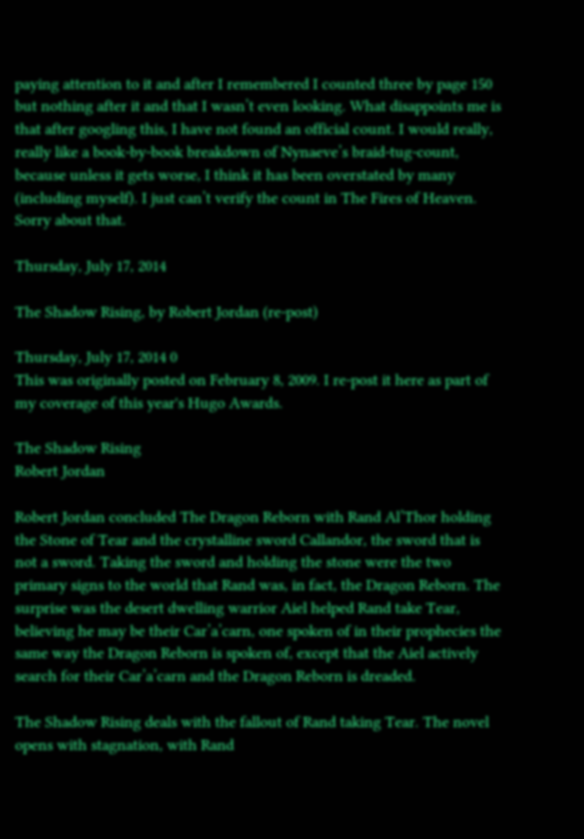paying attention to it and after I remembered I counted three by page 150 but nothing after it and that I wasn’t even looking. What disappoints me is that after googling this, I have not found an official count. I would really, really like a book-by-book breakdown of Nynaeve’s braid-tug-count, because unless it gets worse, I think it has been overstated by many (including myself). I just can’t verify the count in The Fires of Heaven. Sorry about that.

Thursday, July 17, 2014

The Shadow Rising, by Robert Jordan (re-post)

Thursday, July 17, 2014 0
This was originally posted on February 8, 2009. I re-post it here as part of my coverage of this year's Hugo Awards.

The Shadow Rising
Robert Jordan

Robert Jordan concluded The Dragon Reborn with Rand Al’Thor holding the Stone of Tear and the crystalline sword Callandor, the sword that is not a sword. Taking the sword and holding the stone were the two primary signs to the world that Rand was, in fact, the Dragon Reborn. The surprise was the desert dwelling warrior Aiel helped Rand take Tear, believing he may be their Car’a’carn, one spoken of in their prophecies the same way the Dragon Reborn is spoken of, except that the Aiel actively search for their Car’a’carn and the Dragon Reborn is dreaded.

The Shadow Rising deals with the fallout of Rand taking Tear. The novel opens with stagnation, with Rand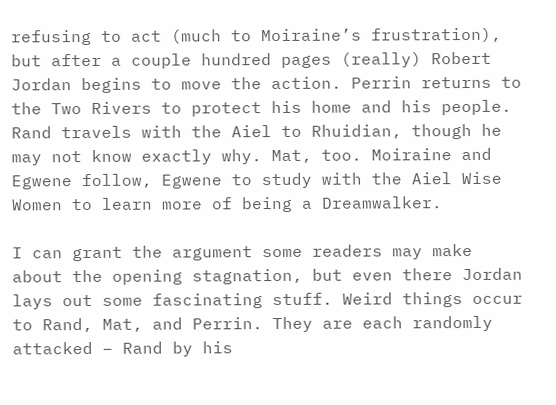refusing to act (much to Moiraine’s frustration), but after a couple hundred pages (really) Robert Jordan begins to move the action. Perrin returns to the Two Rivers to protect his home and his people. Rand travels with the Aiel to Rhuidian, though he may not know exactly why. Mat, too. Moiraine and Egwene follow, Egwene to study with the Aiel Wise Women to learn more of being a Dreamwalker.

I can grant the argument some readers may make about the opening stagnation, but even there Jordan lays out some fascinating stuff. Weird things occur to Rand, Mat, and Perrin. They are each randomly attacked – Rand by his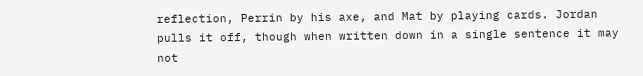reflection, Perrin by his axe, and Mat by playing cards. Jordan pulls it off, though when written down in a single sentence it may not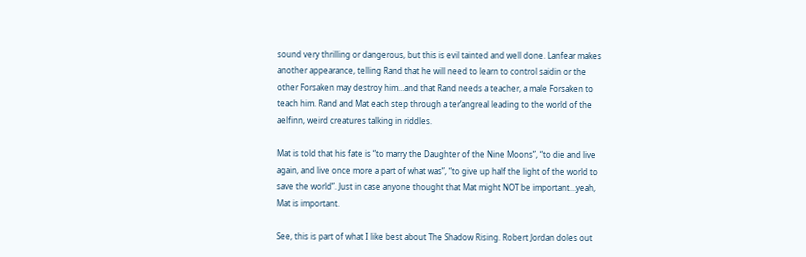sound very thrilling or dangerous, but this is evil tainted and well done. Lanfear makes another appearance, telling Rand that he will need to learn to control saidin or the other Forsaken may destroy him…and that Rand needs a teacher, a male Forsaken to teach him. Rand and Mat each step through a ter’angreal leading to the world of the aelfinn, weird creatures talking in riddles.

Mat is told that his fate is “to marry the Daughter of the Nine Moons”, “to die and live again, and live once more a part of what was”, “to give up half the light of the world to save the world”. Just in case anyone thought that Mat might NOT be important…yeah, Mat is important.

See, this is part of what I like best about The Shadow Rising. Robert Jordan doles out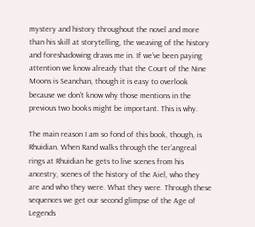mystery and history throughout the novel and more than his skill at storytelling, the weaving of the history and foreshadowing draws me in. If we’ve been paying attention we know already that the Court of the Nine Moons is Seanchan, though it is easy to overlook because we don’t know why those mentions in the previous two books might be important. This is why.

The main reason I am so fond of this book, though, is Rhuidian. When Rand walks through the ter’angreal rings at Rhuidian he gets to live scenes from his ancestry, scenes of the history of the Aiel, who they are and who they were. What they were. Through these sequences we get our second glimpse of the Age of Legends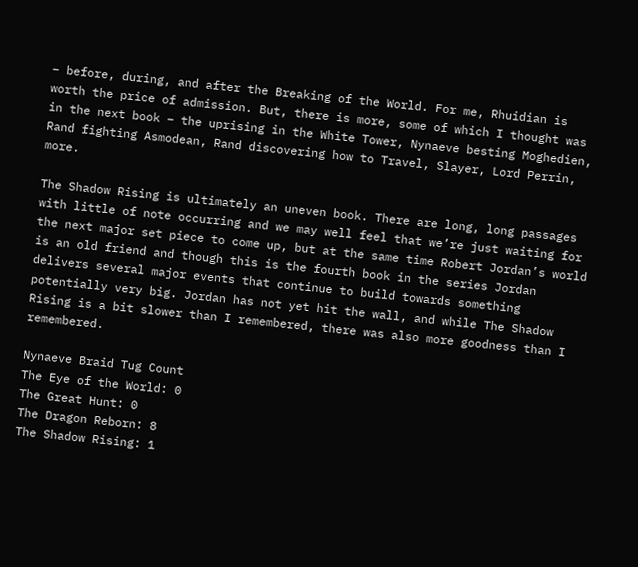– before, during, and after the Breaking of the World. For me, Rhuidian is worth the price of admission. But, there is more, some of which I thought was in the next book – the uprising in the White Tower, Nynaeve besting Moghedien, Rand fighting Asmodean, Rand discovering how to Travel, Slayer, Lord Perrin, more.

The Shadow Rising is ultimately an uneven book. There are long, long passages with little of note occurring and we may well feel that we’re just waiting for the next major set piece to come up, but at the same time Robert Jordan’s world is an old friend and though this is the fourth book in the series Jordan delivers several major events that continue to build towards something potentially very big. Jordan has not yet hit the wall, and while The Shadow Rising is a bit slower than I remembered, there was also more goodness than I remembered.

Nynaeve Braid Tug Count
The Eye of the World: 0
The Great Hunt: 0
The Dragon Reborn: 8
The Shadow Rising: 1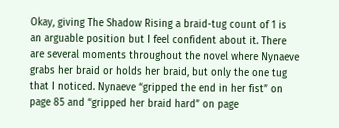Okay, giving The Shadow Rising a braid-tug count of 1 is an arguable position but I feel confident about it. There are several moments throughout the novel where Nynaeve grabs her braid or holds her braid, but only the one tug that I noticed. Nynaeve “gripped the end in her fist” on page 85 and “gripped her braid hard” on page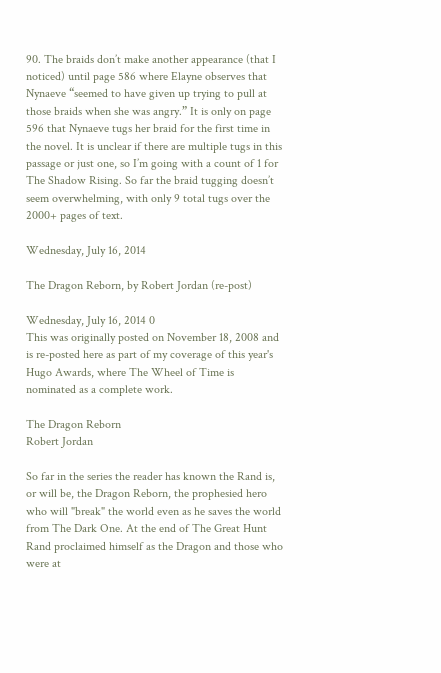90. The braids don’t make another appearance (that I noticed) until page 586 where Elayne observes that Nynaeve “seemed to have given up trying to pull at those braids when she was angry.” It is only on page 596 that Nynaeve tugs her braid for the first time in the novel. It is unclear if there are multiple tugs in this passage or just one, so I’m going with a count of 1 for The Shadow Rising. So far the braid tugging doesn’t seem overwhelming, with only 9 total tugs over the 2000+ pages of text.

Wednesday, July 16, 2014

The Dragon Reborn, by Robert Jordan (re-post)

Wednesday, July 16, 2014 0
This was originally posted on November 18, 2008 and is re-posted here as part of my coverage of this year's Hugo Awards, where The Wheel of Time is nominated as a complete work.

The Dragon Reborn
Robert Jordan

So far in the series the reader has known the Rand is, or will be, the Dragon Reborn, the prophesied hero who will "break" the world even as he saves the world from The Dark One. At the end of The Great Hunt Rand proclaimed himself as the Dragon and those who were at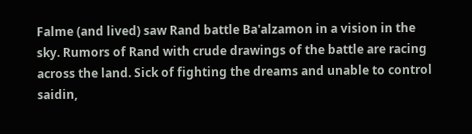Falme (and lived) saw Rand battle Ba'alzamon in a vision in the sky. Rumors of Rand with crude drawings of the battle are racing across the land. Sick of fighting the dreams and unable to control saidin,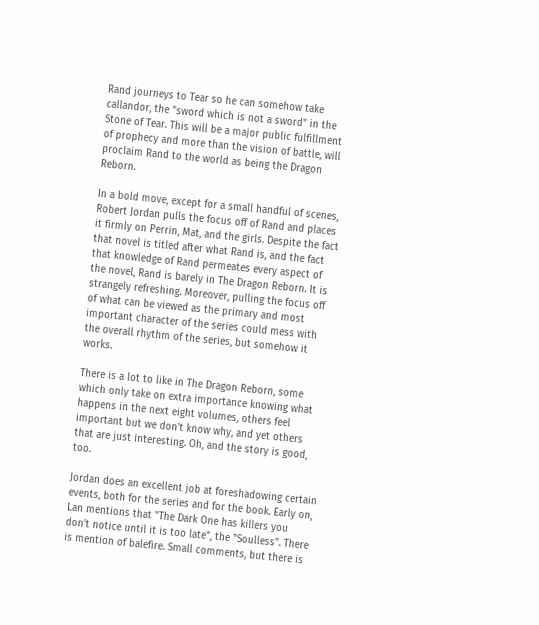Rand journeys to Tear so he can somehow take callandor, the "sword which is not a sword" in the Stone of Tear. This will be a major public fulfillment of prophecy and more than the vision of battle, will proclaim Rand to the world as being the Dragon Reborn.

In a bold move, except for a small handful of scenes, Robert Jordan pulls the focus off of Rand and places it firmly on Perrin, Mat, and the girls. Despite the fact that novel is titled after what Rand is, and the fact that knowledge of Rand permeates every aspect of the novel, Rand is barely in The Dragon Reborn. It is strangely refreshing. Moreover, pulling the focus off of what can be viewed as the primary and most important character of the series could mess with the overall rhythm of the series, but somehow it works.

There is a lot to like in The Dragon Reborn, some which only take on extra importance knowing what happens in the next eight volumes, others feel important but we don't know why, and yet others that are just interesting. Oh, and the story is good, too.

Jordan does an excellent job at foreshadowing certain events, both for the series and for the book. Early on, Lan mentions that "The Dark One has killers you don't notice until it is too late", the "Soulless". There is mention of balefire. Small comments, but there is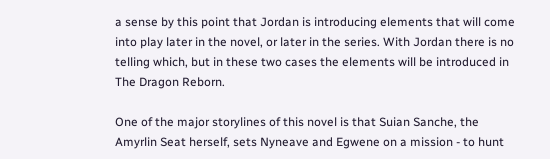a sense by this point that Jordan is introducing elements that will come into play later in the novel, or later in the series. With Jordan there is no telling which, but in these two cases the elements will be introduced in The Dragon Reborn.

One of the major storylines of this novel is that Suian Sanche, the Amyrlin Seat herself, sets Nyneave and Egwene on a mission - to hunt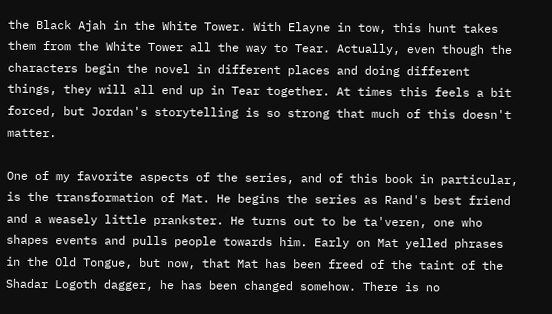the Black Ajah in the White Tower. With Elayne in tow, this hunt takes them from the White Tower all the way to Tear. Actually, even though the characters begin the novel in different places and doing different things, they will all end up in Tear together. At times this feels a bit forced, but Jordan's storytelling is so strong that much of this doesn't matter.

One of my favorite aspects of the series, and of this book in particular, is the transformation of Mat. He begins the series as Rand's best friend and a weasely little prankster. He turns out to be ta'veren, one who shapes events and pulls people towards him. Early on Mat yelled phrases in the Old Tongue, but now, that Mat has been freed of the taint of the Shadar Logoth dagger, he has been changed somehow. There is no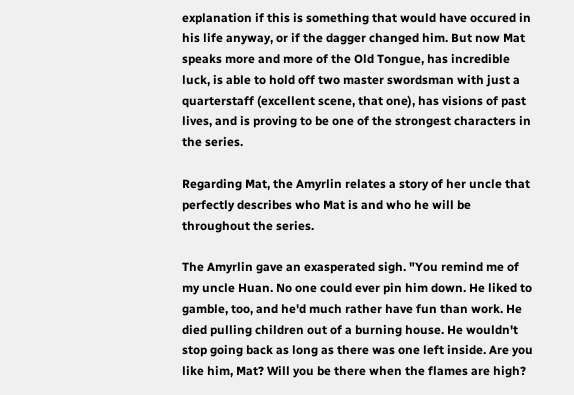explanation if this is something that would have occured in his life anyway, or if the dagger changed him. But now Mat speaks more and more of the Old Tongue, has incredible luck, is able to hold off two master swordsman with just a quarterstaff (excellent scene, that one), has visions of past lives, and is proving to be one of the strongest characters in the series.

Regarding Mat, the Amyrlin relates a story of her uncle that perfectly describes who Mat is and who he will be throughout the series.

The Amyrlin gave an exasperated sigh. "You remind me of my uncle Huan. No one could ever pin him down. He liked to gamble, too, and he'd much rather have fun than work. He died pulling children out of a burning house. He wouldn't stop going back as long as there was one left inside. Are you like him, Mat? Will you be there when the flames are high?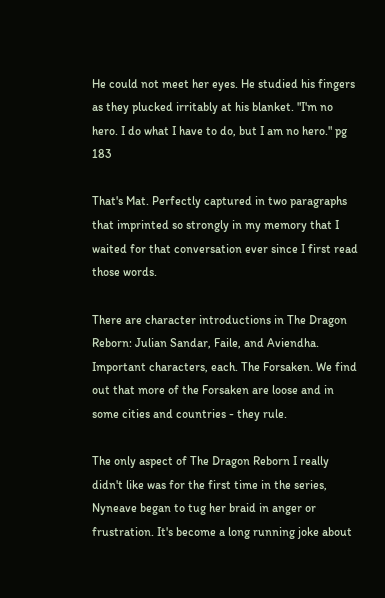He could not meet her eyes. He studied his fingers as they plucked irritably at his blanket. "I'm no hero. I do what I have to do, but I am no hero." pg 183

That's Mat. Perfectly captured in two paragraphs that imprinted so strongly in my memory that I waited for that conversation ever since I first read those words.

There are character introductions in The Dragon Reborn: Julian Sandar, Faile, and Aviendha. Important characters, each. The Forsaken. We find out that more of the Forsaken are loose and in some cities and countries - they rule.

The only aspect of The Dragon Reborn I really didn't like was for the first time in the series, Nyneave began to tug her braid in anger or frustration. It's become a long running joke about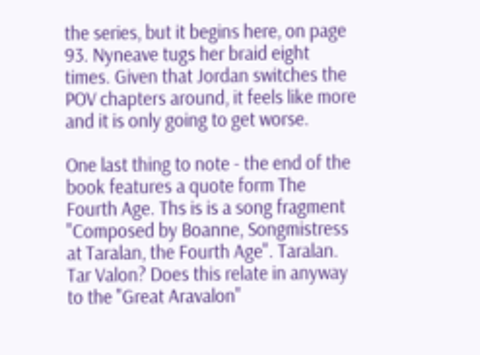the series, but it begins here, on page 93. Nyneave tugs her braid eight times. Given that Jordan switches the POV chapters around, it feels like more and it is only going to get worse.

One last thing to note - the end of the book features a quote form The Fourth Age. Ths is is a song fragment "Composed by Boanne, Songmistress at Taralan, the Fourth Age". Taralan. Tar Valon? Does this relate in anyway to the "Great Aravalon"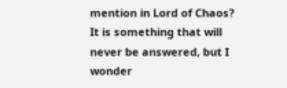mention in Lord of Chaos? It is something that will never be answered, but I wonder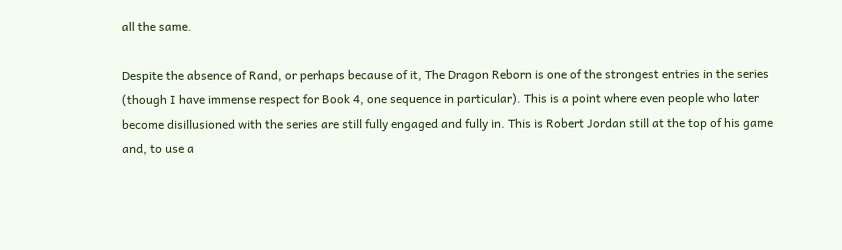all the same.

Despite the absence of Rand, or perhaps because of it, The Dragon Reborn is one of the strongest entries in the series (though I have immense respect for Book 4, one sequence in particular). This is a point where even people who later become disillusioned with the series are still fully engaged and fully in. This is Robert Jordan still at the top of his game and, to use a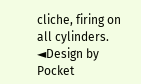cliche, firing on all cylinders.
◄Design by Pocket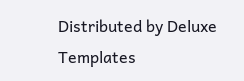Distributed by Deluxe Templates